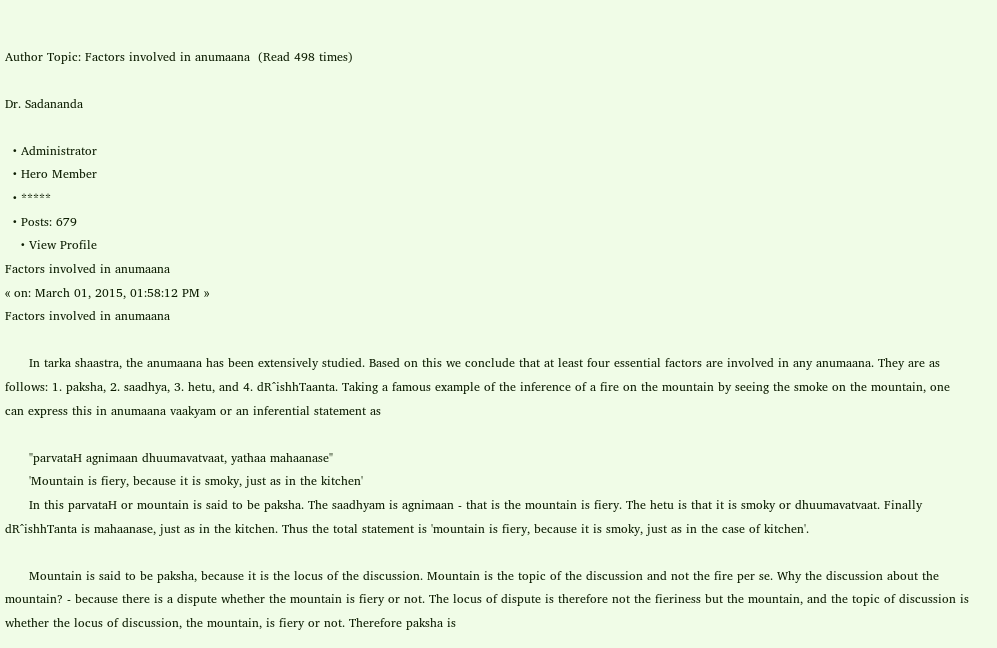Author Topic: Factors involved in anumaana  (Read 498 times)

Dr. Sadananda

  • Administrator
  • Hero Member
  • *****
  • Posts: 679
    • View Profile
Factors involved in anumaana
« on: March 01, 2015, 01:58:12 PM »
Factors involved in anumaana

      In tarka shaastra, the anumaana has been extensively studied. Based on this we conclude that at least four essential factors are involved in any anumaana. They are as follows: 1. paksha, 2. saadhya, 3. hetu, and 4. dR^ishhTaanta. Taking a famous example of the inference of a fire on the mountain by seeing the smoke on the mountain, one can express this in anumaana vaakyam or an inferential statement as

      "parvataH agnimaan dhuumavatvaat, yathaa mahaanase"
      'Mountain is fiery, because it is smoky, just as in the kitchen'
      In this parvataH or mountain is said to be paksha. The saadhyam is agnimaan - that is the mountain is fiery. The hetu is that it is smoky or dhuumavatvaat. Finally dR^ishhTanta is mahaanase, just as in the kitchen. Thus the total statement is 'mountain is fiery, because it is smoky, just as in the case of kitchen'.

      Mountain is said to be paksha, because it is the locus of the discussion. Mountain is the topic of the discussion and not the fire per se. Why the discussion about the mountain? - because there is a dispute whether the mountain is fiery or not. The locus of dispute is therefore not the fieriness but the mountain, and the topic of discussion is whether the locus of discussion, the mountain, is fiery or not. Therefore paksha is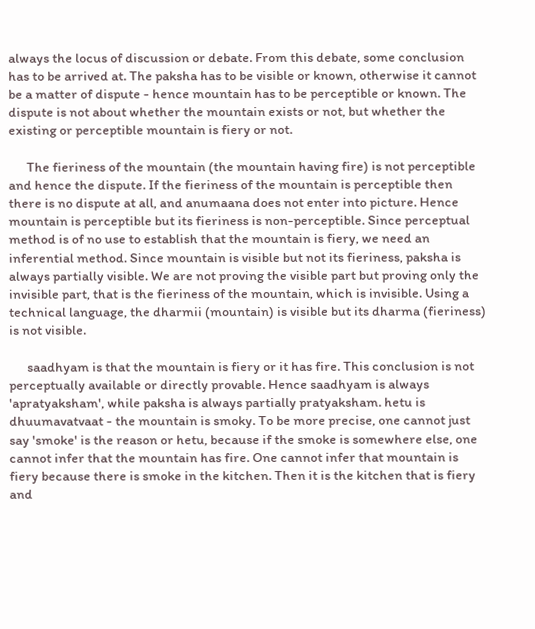always the locus of discussion or debate. From this debate, some conclusion has to be arrived at. The paksha has to be visible or known, otherwise it cannot be a matter of dispute - hence mountain has to be perceptible or known. The dispute is not about whether the mountain exists or not, but whether the existing or perceptible mountain is fiery or not.

      The fieriness of the mountain (the mountain having fire) is not perceptible and hence the dispute. If the fieriness of the mountain is perceptible then there is no dispute at all, and anumaana does not enter into picture. Hence mountain is perceptible but its fieriness is non-perceptible. Since perceptual method is of no use to establish that the mountain is fiery, we need an inferential method. Since mountain is visible but not its fieriness, paksha is always partially visible. We are not proving the visible part but proving only the invisible part, that is the fieriness of the mountain, which is invisible. Using a technical language, the dharmii (mountain) is visible but its dharma (fieriness) is not visible.

      saadhyam is that the mountain is fiery or it has fire. This conclusion is not perceptually available or directly provable. Hence saadhyam is always 'apratyaksham', while paksha is always partially pratyaksham. hetu is dhuumavatvaat - the mountain is smoky. To be more precise, one cannot just say 'smoke' is the reason or hetu, because if the smoke is somewhere else, one cannot infer that the mountain has fire. One cannot infer that mountain is fiery because there is smoke in the kitchen. Then it is the kitchen that is fiery and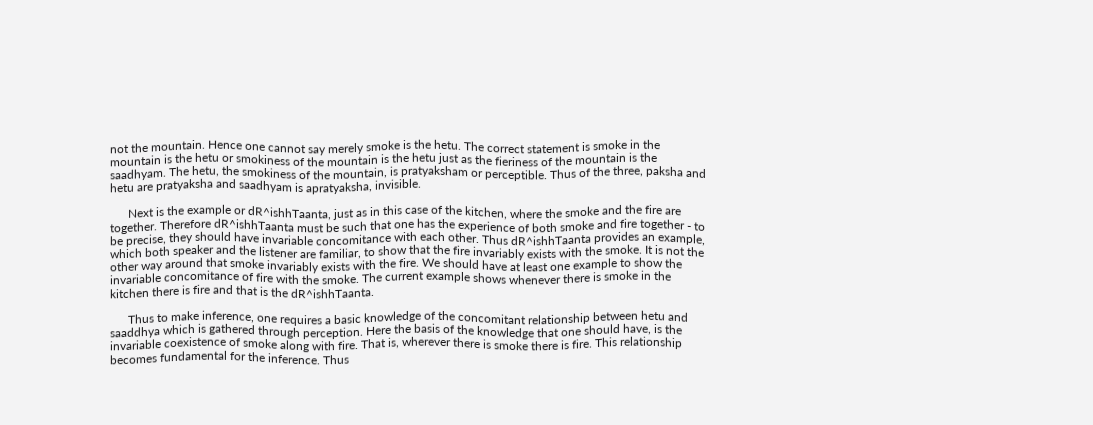not the mountain. Hence one cannot say merely smoke is the hetu. The correct statement is smoke in the mountain is the hetu or smokiness of the mountain is the hetu just as the fieriness of the mountain is the saadhyam. The hetu, the smokiness of the mountain, is pratyaksham or perceptible. Thus of the three, paksha and hetu are pratyaksha and saadhyam is apratyaksha, invisible.

      Next is the example or dR^ishhTaanta, just as in this case of the kitchen, where the smoke and the fire are together. Therefore dR^ishhTaanta must be such that one has the experience of both smoke and fire together - to be precise, they should have invariable concomitance with each other. Thus dR^ishhTaanta provides an example, which both speaker and the listener are familiar, to show that the fire invariably exists with the smoke. It is not the other way around that smoke invariably exists with the fire. We should have at least one example to show the invariable concomitance of fire with the smoke. The current example shows whenever there is smoke in the kitchen there is fire and that is the dR^ishhTaanta.

      Thus to make inference, one requires a basic knowledge of the concomitant relationship between hetu and saaddhya which is gathered through perception. Here the basis of the knowledge that one should have, is the invariable coexistence of smoke along with fire. That is, wherever there is smoke there is fire. This relationship becomes fundamental for the inference. Thus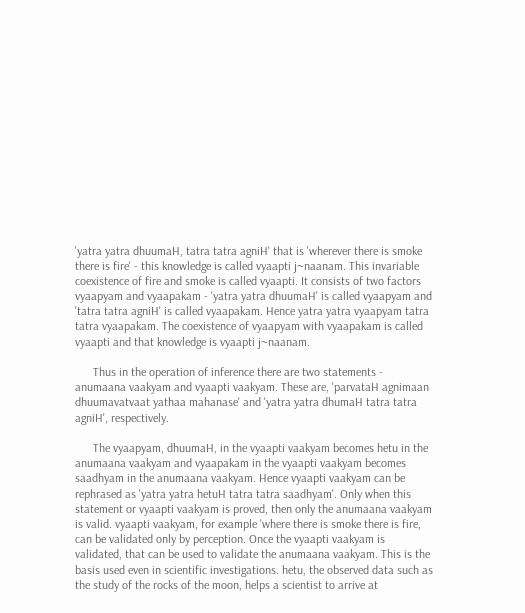'yatra yatra dhuumaH, tatra tatra agniH' that is 'wherever there is smoke there is fire' - this knowledge is called vyaapti j~naanam. This invariable coexistence of fire and smoke is called vyaapti. It consists of two factors vyaapyam and vyaapakam - 'yatra yatra dhuumaH' is called vyaapyam and 'tatra tatra agniH' is called vyaapakam. Hence yatra yatra vyaapyam tatra tatra vyaapakam. The coexistence of vyaapyam with vyaapakam is called vyaapti and that knowledge is vyaapti j~naanam.

      Thus in the operation of inference there are two statements - anumaana vaakyam and vyaapti vaakyam. These are, 'parvataH agnimaan dhuumavatvaat yathaa mahanase' and 'yatra yatra dhumaH tatra tatra agniH', respectively.

      The vyaapyam, dhuumaH, in the vyaapti vaakyam becomes hetu in the anumaana vaakyam and vyaapakam in the vyaapti vaakyam becomes saadhyam in the anumaana vaakyam. Hence vyaapti vaakyam can be rephrased as 'yatra yatra hetuH tatra tatra saadhyam'. Only when this statement or vyaapti vaakyam is proved, then only the anumaana vaakyam is valid. vyaapti vaakyam, for example 'where there is smoke there is fire, can be validated only by perception. Once the vyaapti vaakyam is validated, that can be used to validate the anumaana vaakyam. This is the basis used even in scientific investigations. hetu, the observed data such as the study of the rocks of the moon, helps a scientist to arrive at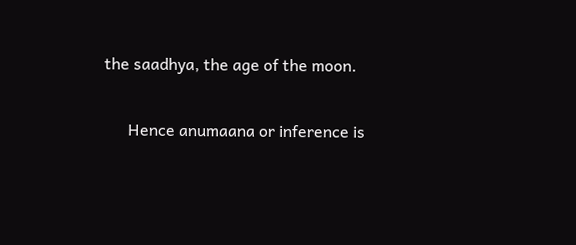the saadhya, the age of the moon.

      Hence anumaana or inference is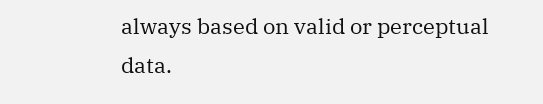always based on valid or perceptual data.